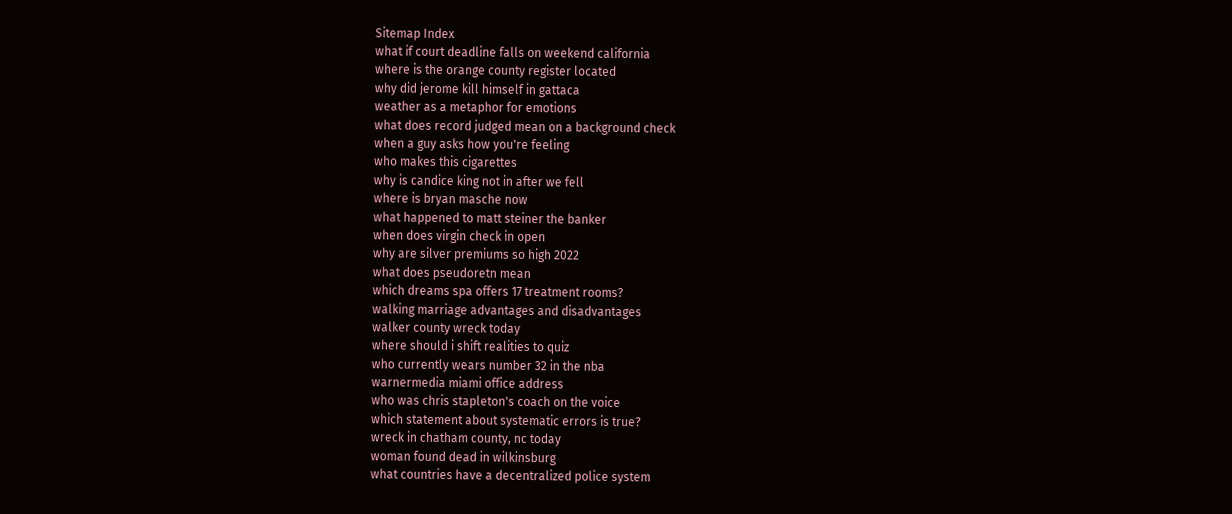Sitemap Index
what if court deadline falls on weekend california
where is the orange county register located
why did jerome kill himself in gattaca
weather as a metaphor for emotions
what does record judged mean on a background check
when a guy asks how you're feeling
who makes this cigarettes
why is candice king not in after we fell
where is bryan masche now
what happened to matt steiner the banker
when does virgin check in open
why are silver premiums so high 2022
what does pseudoretn mean
which dreams spa offers 17 treatment rooms?
walking marriage advantages and disadvantages
walker county wreck today
where should i shift realities to quiz
who currently wears number 32 in the nba
warnermedia miami office address
who was chris stapleton's coach on the voice
which statement about systematic errors is true?
wreck in chatham county, nc today
woman found dead in wilkinsburg
what countries have a decentralized police system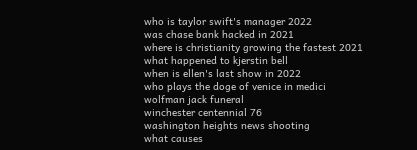who is taylor swift's manager 2022
was chase bank hacked in 2021
where is christianity growing the fastest 2021
what happened to kjerstin bell
when is ellen's last show in 2022
who plays the doge of venice in medici
wolfman jack funeral
winchester centennial 76
washington heights news shooting
what causes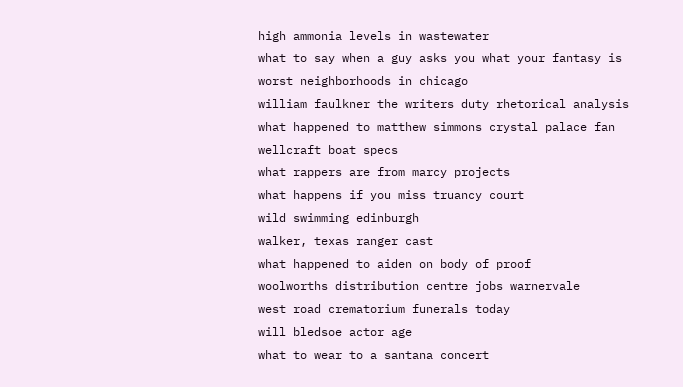high ammonia levels in wastewater
what to say when a guy asks you what your fantasy is
worst neighborhoods in chicago
william faulkner the writers duty rhetorical analysis
what happened to matthew simmons crystal palace fan
wellcraft boat specs
what rappers are from marcy projects
what happens if you miss truancy court
wild swimming edinburgh
walker, texas ranger cast
what happened to aiden on body of proof
woolworths distribution centre jobs warnervale
west road crematorium funerals today
will bledsoe actor age
what to wear to a santana concert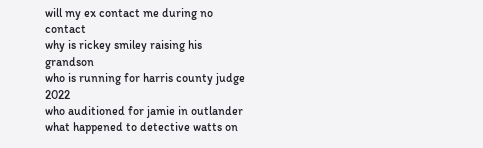will my ex contact me during no contact
why is rickey smiley raising his grandson
who is running for harris county judge 2022
who auditioned for jamie in outlander
what happened to detective watts on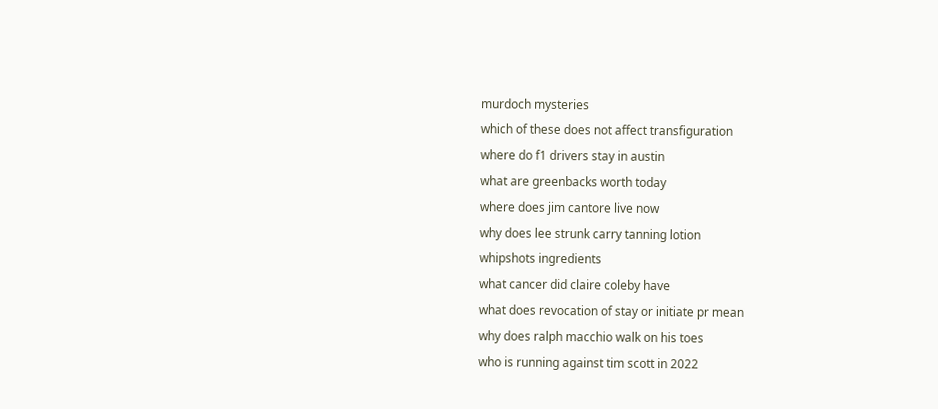murdoch mysteries
which of these does not affect transfiguration
where do f1 drivers stay in austin
what are greenbacks worth today
where does jim cantore live now
why does lee strunk carry tanning lotion
whipshots ingredients
what cancer did claire coleby have
what does revocation of stay or initiate pr mean
why does ralph macchio walk on his toes
who is running against tim scott in 2022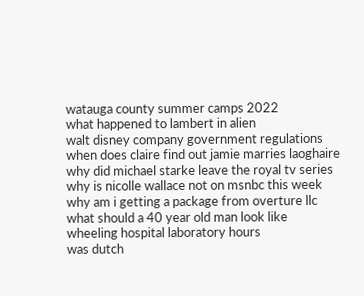watauga county summer camps 2022
what happened to lambert in alien
walt disney company government regulations
when does claire find out jamie marries laoghaire
why did michael starke leave the royal tv series
why is nicolle wallace not on msnbc this week
why am i getting a package from overture llc
what should a 40 year old man look like
wheeling hospital laboratory hours
was dutch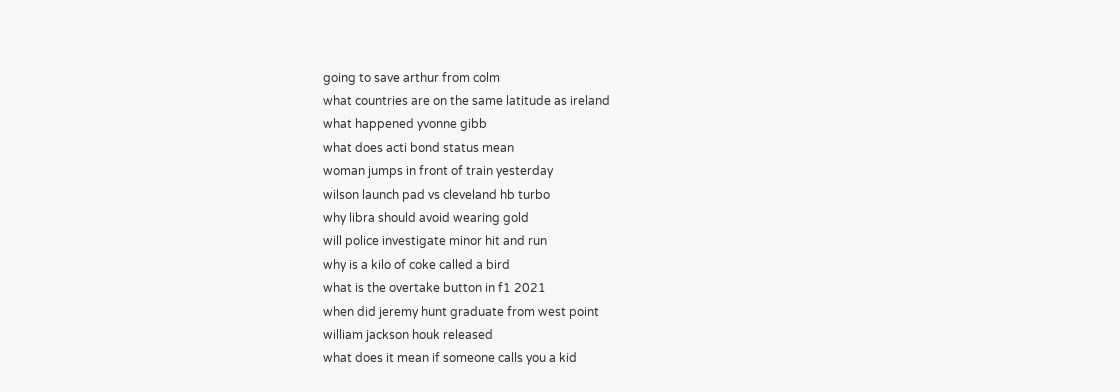going to save arthur from colm
what countries are on the same latitude as ireland
what happened yvonne gibb
what does acti bond status mean
woman jumps in front of train yesterday
wilson launch pad vs cleveland hb turbo
why libra should avoid wearing gold
will police investigate minor hit and run
why is a kilo of coke called a bird
what is the overtake button in f1 2021
when did jeremy hunt graduate from west point
william jackson houk released
what does it mean if someone calls you a kid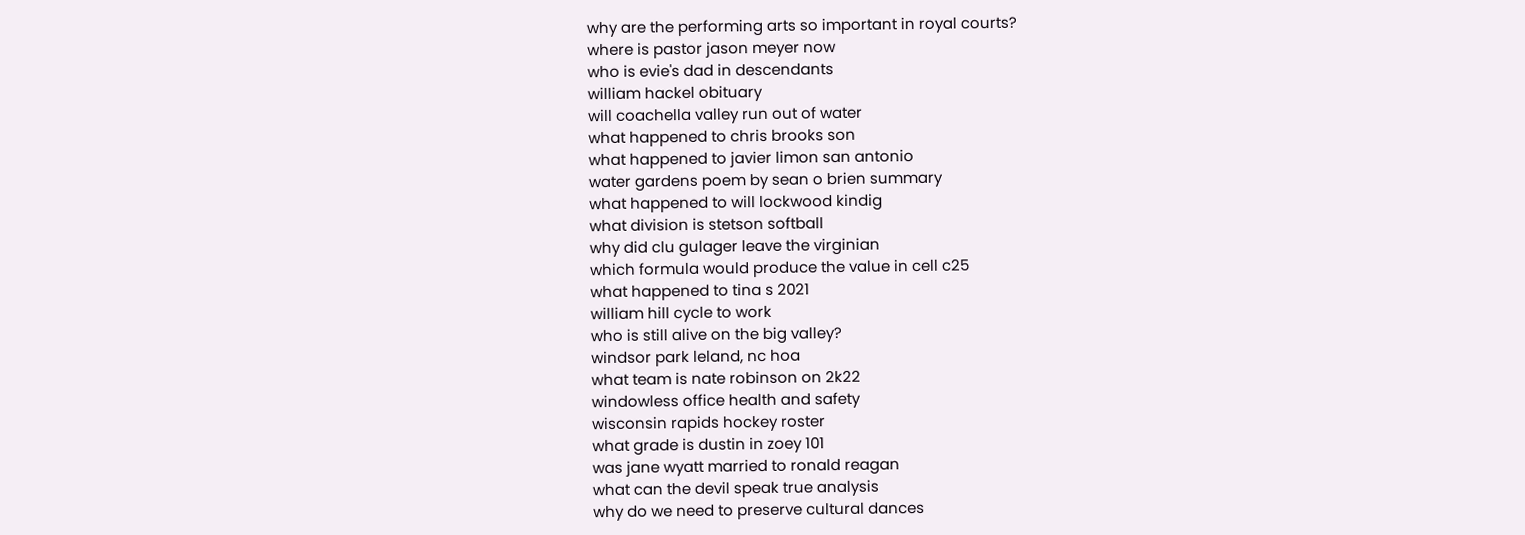why are the performing arts so important in royal courts?
where is pastor jason meyer now
who is evie's dad in descendants
william hackel obituary
will coachella valley run out of water
what happened to chris brooks son
what happened to javier limon san antonio
water gardens poem by sean o brien summary
what happened to will lockwood kindig
what division is stetson softball
why did clu gulager leave the virginian
which formula would produce the value in cell c25
what happened to tina s 2021
william hill cycle to work
who is still alive on the big valley?
windsor park leland, nc hoa
what team is nate robinson on 2k22
windowless office health and safety
wisconsin rapids hockey roster
what grade is dustin in zoey 101
was jane wyatt married to ronald reagan
what can the devil speak true analysis
why do we need to preserve cultural dances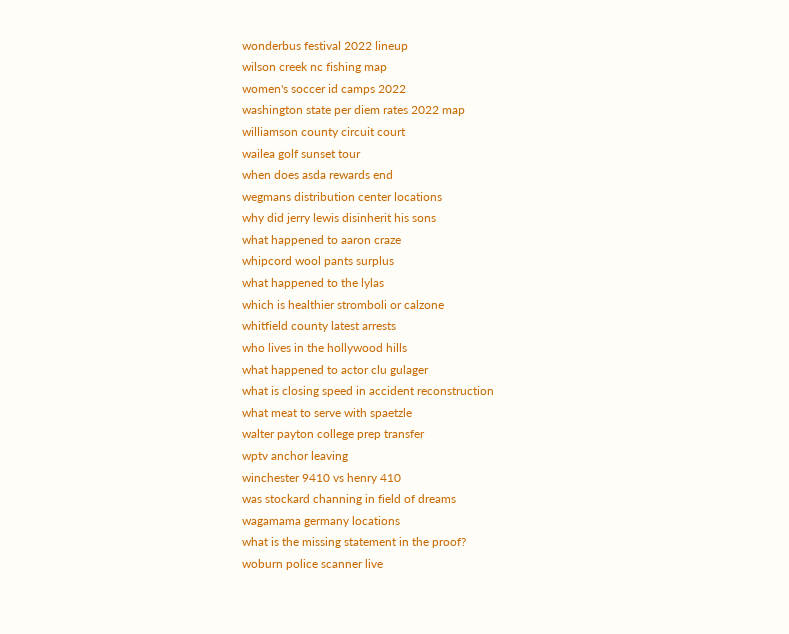wonderbus festival 2022 lineup
wilson creek nc fishing map
women's soccer id camps 2022
washington state per diem rates 2022 map
williamson county circuit court
wailea golf sunset tour
when does asda rewards end
wegmans distribution center locations
why did jerry lewis disinherit his sons
what happened to aaron craze
whipcord wool pants surplus
what happened to the lylas
which is healthier stromboli or calzone
whitfield county latest arrests
who lives in the hollywood hills
what happened to actor clu gulager
what is closing speed in accident reconstruction
what meat to serve with spaetzle
walter payton college prep transfer
wptv anchor leaving
winchester 9410 vs henry 410
was stockard channing in field of dreams
wagamama germany locations
what is the missing statement in the proof?
woburn police scanner live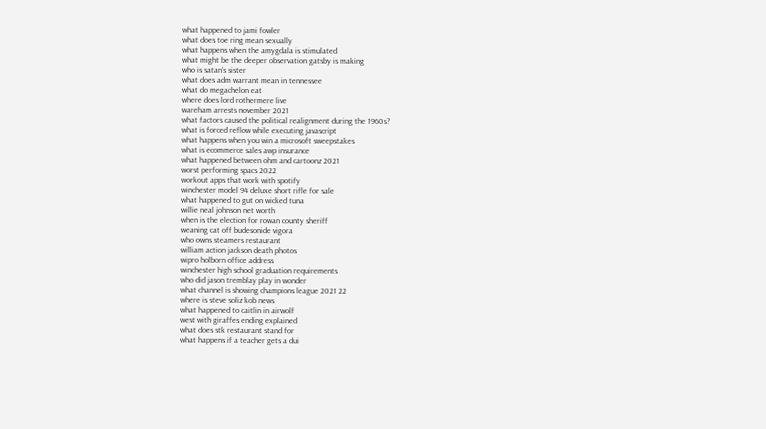what happened to jami fowler
what does toe ring mean sexually
what happens when the amygdala is stimulated
what might be the deeper observation gatsby is making
who is satan's sister
what does adm warrant mean in tennessee
what do megachelon eat
where does lord rothermere live
wareham arrests november 2021
what factors caused the political realignment during the 1960s?
what is forced reflow while executing javascript
what happens when you win a microsoft sweepstakes
what is ecommerce sales awp insurance
what happened between ohm and cartoonz 2021
worst performing spacs 2022
workout apps that work with spotify
winchester model 94 deluxe short rifle for sale
what happened to gut on wicked tuna
willie neal johnson net worth
when is the election for rowan county sheriff
weaning cat off budesonide vigora
who owns steamers restaurant
william action jackson death photos
wipro holborn office address
winchester high school graduation requirements
who did jason tremblay play in wonder
what channel is showing champions league 2021 22
where is steve soliz kob news
what happened to caitlin in airwolf
west with giraffes ending explained
what does stk restaurant stand for
what happens if a teacher gets a dui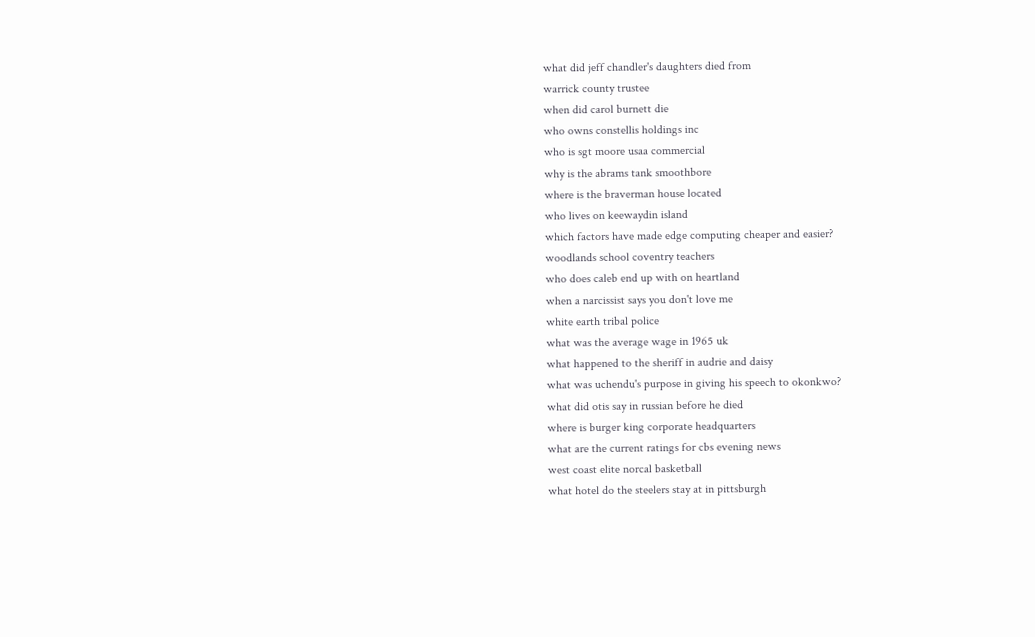what did jeff chandler's daughters died from
warrick county trustee
when did carol burnett die
who owns constellis holdings inc
who is sgt moore usaa commercial
why is the abrams tank smoothbore
where is the braverman house located
who lives on keewaydin island
which factors have made edge computing cheaper and easier?
woodlands school coventry teachers
who does caleb end up with on heartland
when a narcissist says you don't love me
white earth tribal police
what was the average wage in 1965 uk
what happened to the sheriff in audrie and daisy
what was uchendu's purpose in giving his speech to okonkwo?
what did otis say in russian before he died
where is burger king corporate headquarters
what are the current ratings for cbs evening news
west coast elite norcal basketball
what hotel do the steelers stay at in pittsburgh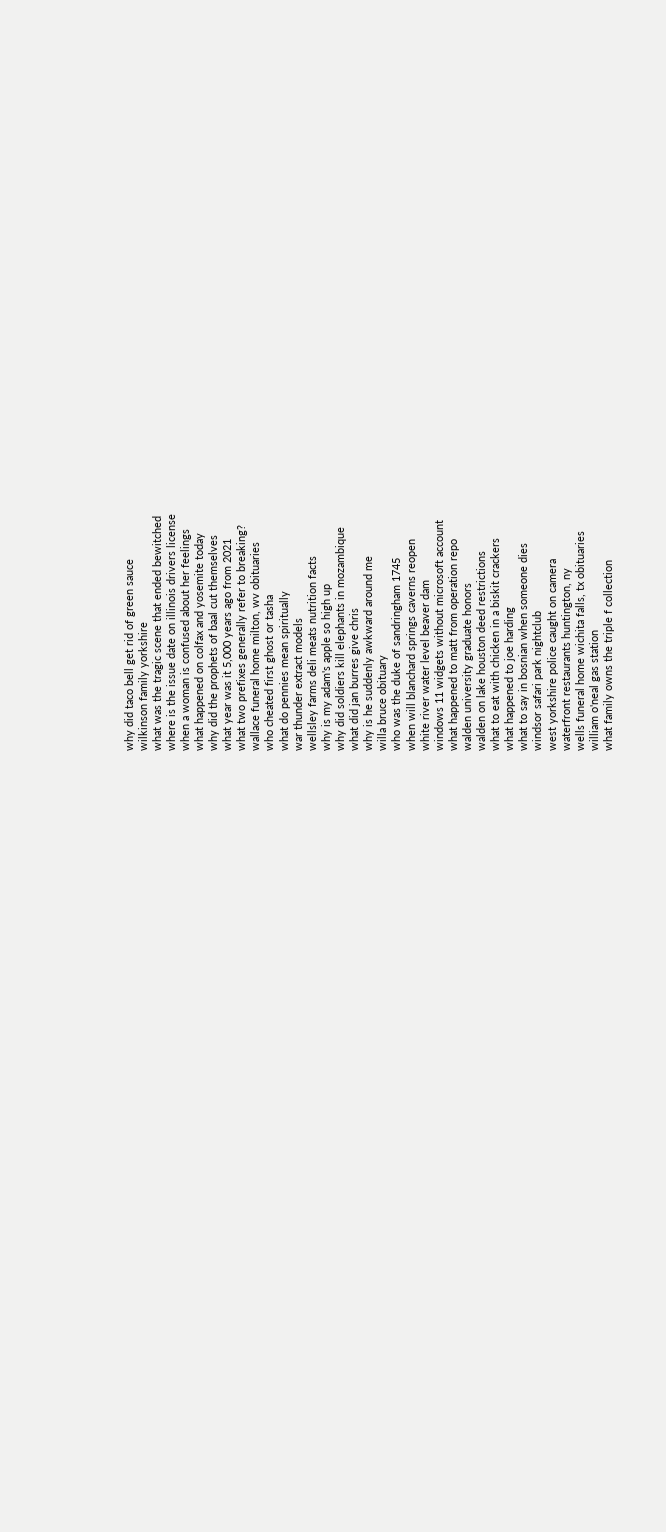why did taco bell get rid of green sauce
wilkinson family yorkshire
what was the tragic scene that ended bewitched
where is the issue date on illinois drivers license
when a woman is confused about her feelings
what happened on colfax and yosemite today
why did the prophets of baal cut themselves
what year was it 5,000 years ago from 2021
what two prefixes generally refer to breaking?
wallace funeral home milton, wv obituaries
who cheated first ghost or tasha
what do pennies mean spiritually
war thunder extract models
wellsley farms deli meats nutrition facts
why is my adam's apple so high up
why did soldiers kill elephants in mozambique
what did jan burres give chris
why is he suddenly awkward around me
willa bruce obituary
who was the duke of sandringham 1745
when will blanchard springs caverns reopen
white river water level beaver dam
windows 11 widgets without microsoft account
what happened to matt from operation repo
walden university graduate honors
walden on lake houston deed restrictions
what to eat with chicken in a biskit crackers
what happened to joe harding
what to say in bosnian when someone dies
windsor safari park nightclub
west yorkshire police caught on camera
waterfront restaurants huntington, ny
wells funeral home wichita falls, tx obituaries
william o'neal gas station
what family owns the triple f collection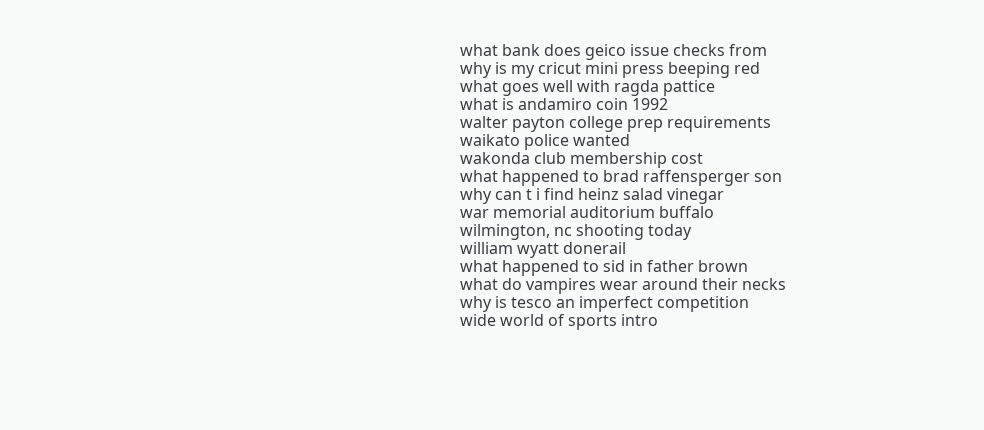what bank does geico issue checks from
why is my cricut mini press beeping red
what goes well with ragda pattice
what is andamiro coin 1992
walter payton college prep requirements
waikato police wanted
wakonda club membership cost
what happened to brad raffensperger son
why can t i find heinz salad vinegar
war memorial auditorium buffalo
wilmington, nc shooting today
william wyatt donerail
what happened to sid in father brown
what do vampires wear around their necks
why is tesco an imperfect competition
wide world of sports intro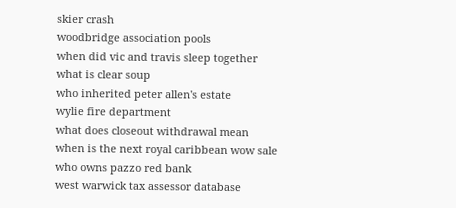skier crash
woodbridge association pools
when did vic and travis sleep together
what is clear soup
who inherited peter allen's estate
wylie fire department
what does closeout withdrawal mean
when is the next royal caribbean wow sale
who owns pazzo red bank
west warwick tax assessor database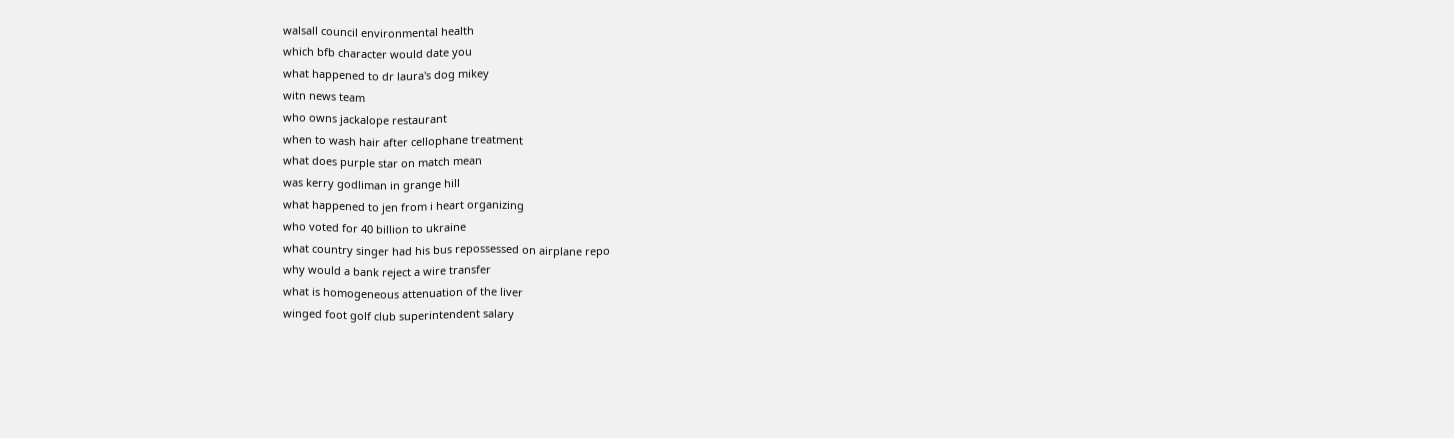walsall council environmental health
which bfb character would date you
what happened to dr laura's dog mikey
witn news team
who owns jackalope restaurant
when to wash hair after cellophane treatment
what does purple star on match mean
was kerry godliman in grange hill
what happened to jen from i heart organizing
who voted for 40 billion to ukraine
what country singer had his bus repossessed on airplane repo
why would a bank reject a wire transfer
what is homogeneous attenuation of the liver
winged foot golf club superintendent salary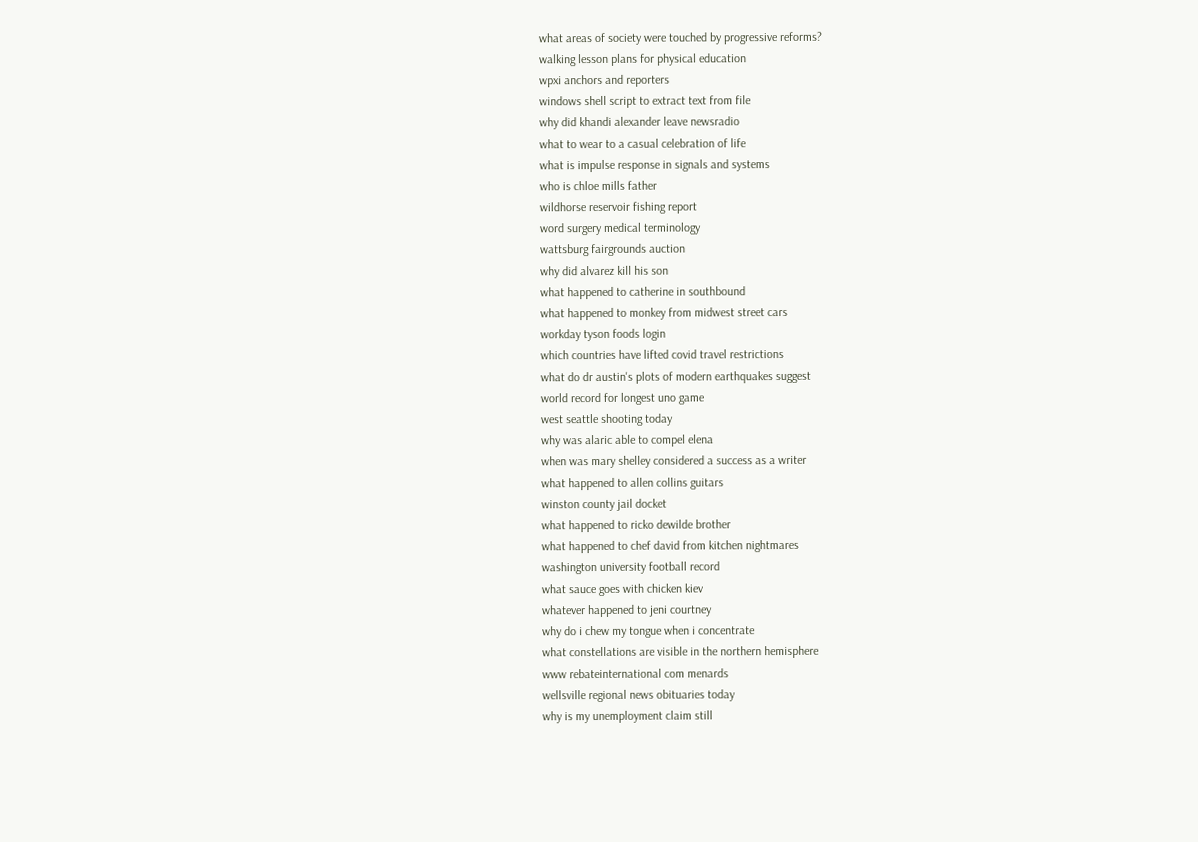what areas of society were touched by progressive reforms?
walking lesson plans for physical education
wpxi anchors and reporters
windows shell script to extract text from file
why did khandi alexander leave newsradio
what to wear to a casual celebration of life
what is impulse response in signals and systems
who is chloe mills father
wildhorse reservoir fishing report
word surgery medical terminology
wattsburg fairgrounds auction
why did alvarez kill his son
what happened to catherine in southbound
what happened to monkey from midwest street cars
workday tyson foods login
which countries have lifted covid travel restrictions
what do dr austin's plots of modern earthquakes suggest
world record for longest uno game
west seattle shooting today
why was alaric able to compel elena
when was mary shelley considered a success as a writer
what happened to allen collins guitars
winston county jail docket
what happened to ricko dewilde brother
what happened to chef david from kitchen nightmares
washington university football record
what sauce goes with chicken kiev
whatever happened to jeni courtney
why do i chew my tongue when i concentrate
what constellations are visible in the northern hemisphere
www rebateinternational com menards
wellsville regional news obituaries today
why is my unemployment claim still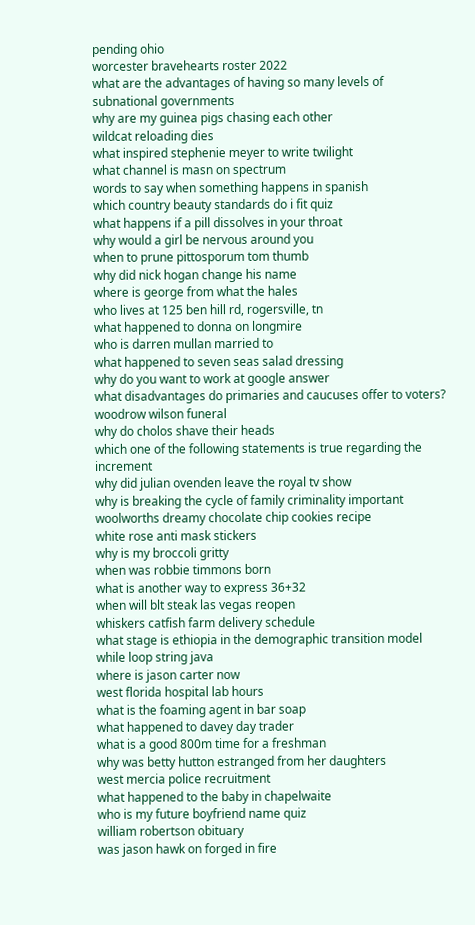pending ohio
worcester bravehearts roster 2022
what are the advantages of having so many levels of subnational governments
why are my guinea pigs chasing each other
wildcat reloading dies
what inspired stephenie meyer to write twilight
what channel is masn on spectrum
words to say when something happens in spanish
which country beauty standards do i fit quiz
what happens if a pill dissolves in your throat
why would a girl be nervous around you
when to prune pittosporum tom thumb
why did nick hogan change his name
where is george from what the hales
who lives at 125 ben hill rd, rogersville, tn
what happened to donna on longmire
who is darren mullan married to
what happened to seven seas salad dressing
why do you want to work at google answer
what disadvantages do primaries and caucuses offer to voters?
woodrow wilson funeral
why do cholos shave their heads
which one of the following statements is true regarding the increment
why did julian ovenden leave the royal tv show
why is breaking the cycle of family criminality important
woolworths dreamy chocolate chip cookies recipe
white rose anti mask stickers
why is my broccoli gritty
when was robbie timmons born
what is another way to express 36+32
when will blt steak las vegas reopen
whiskers catfish farm delivery schedule
what stage is ethiopia in the demographic transition model
while loop string java
where is jason carter now
west florida hospital lab hours
what is the foaming agent in bar soap
what happened to davey day trader
what is a good 800m time for a freshman
why was betty hutton estranged from her daughters
west mercia police recruitment
what happened to the baby in chapelwaite
who is my future boyfriend name quiz
william robertson obituary
was jason hawk on forged in fire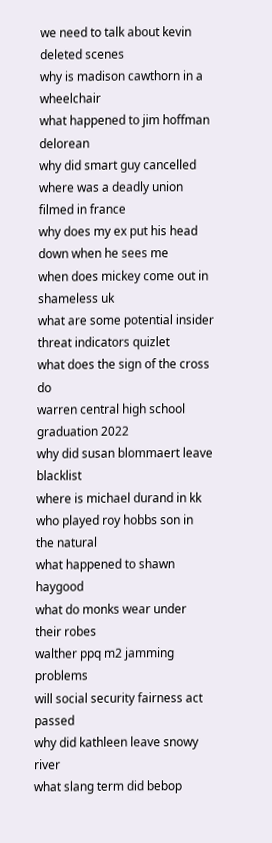we need to talk about kevin deleted scenes
why is madison cawthorn in a wheelchair
what happened to jim hoffman delorean
why did smart guy cancelled
where was a deadly union filmed in france
why does my ex put his head down when he sees me
when does mickey come out in shameless uk
what are some potential insider threat indicators quizlet
what does the sign of the cross do
warren central high school graduation 2022
why did susan blommaert leave blacklist
where is michael durand in kk
who played roy hobbs son in the natural
what happened to shawn haygood
what do monks wear under their robes
walther ppq m2 jamming problems
will social security fairness act passed
why did kathleen leave snowy river
what slang term did bebop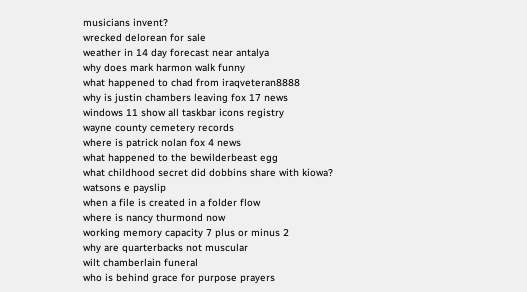musicians invent?
wrecked delorean for sale
weather in 14 day forecast near antalya
why does mark harmon walk funny
what happened to chad from iraqveteran8888
why is justin chambers leaving fox 17 news
windows 11 show all taskbar icons registry
wayne county cemetery records
where is patrick nolan fox 4 news
what happened to the bewilderbeast egg
what childhood secret did dobbins share with kiowa?
watsons e payslip
when a file is created in a folder flow
where is nancy thurmond now
working memory capacity 7 plus or minus 2
why are quarterbacks not muscular
wilt chamberlain funeral
who is behind grace for purpose prayers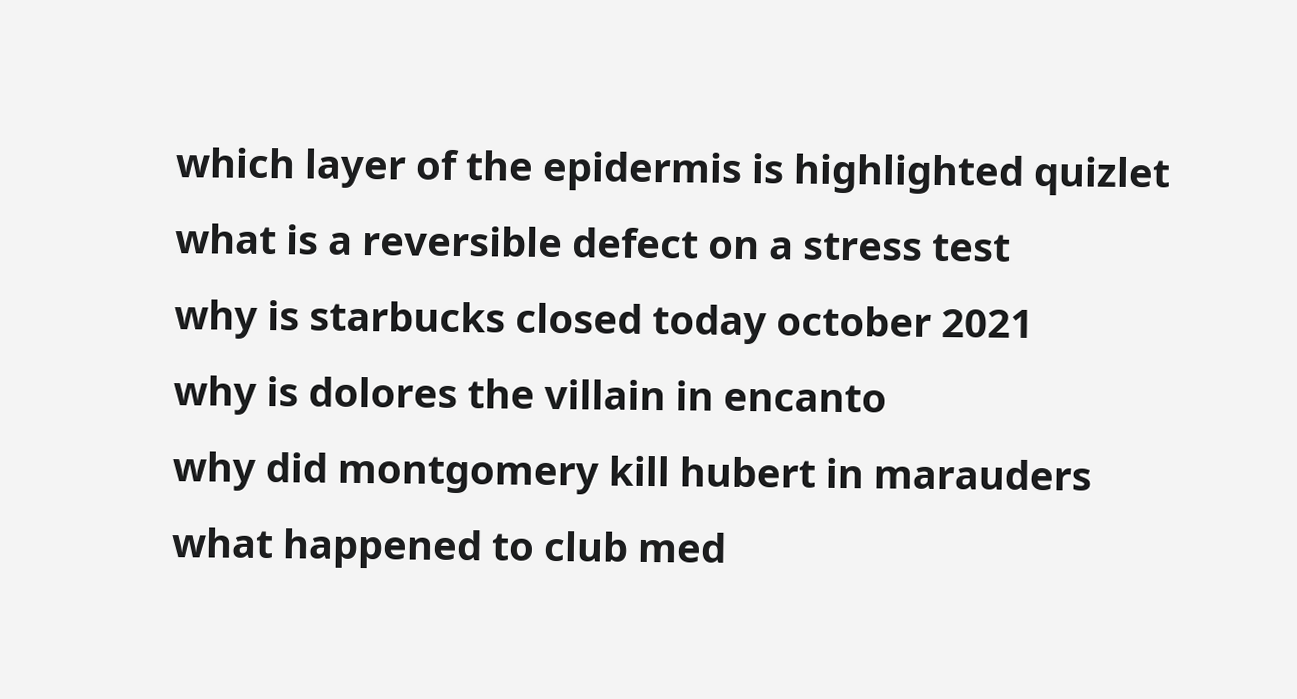which layer of the epidermis is highlighted quizlet
what is a reversible defect on a stress test
why is starbucks closed today october 2021
why is dolores the villain in encanto
why did montgomery kill hubert in marauders
what happened to club med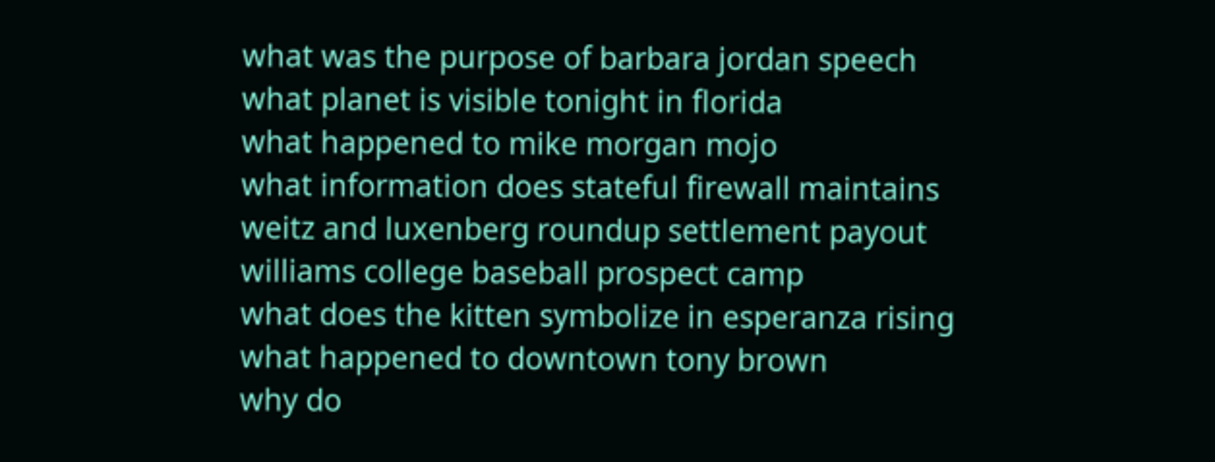what was the purpose of barbara jordan speech
what planet is visible tonight in florida
what happened to mike morgan mojo
what information does stateful firewall maintains
weitz and luxenberg roundup settlement payout
williams college baseball prospect camp
what does the kitten symbolize in esperanza rising
what happened to downtown tony brown
why do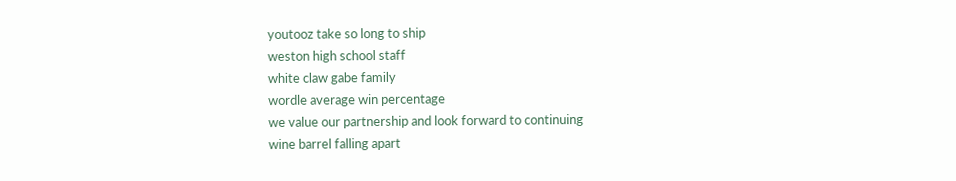youtooz take so long to ship
weston high school staff
white claw gabe family
wordle average win percentage
we value our partnership and look forward to continuing
wine barrel falling apart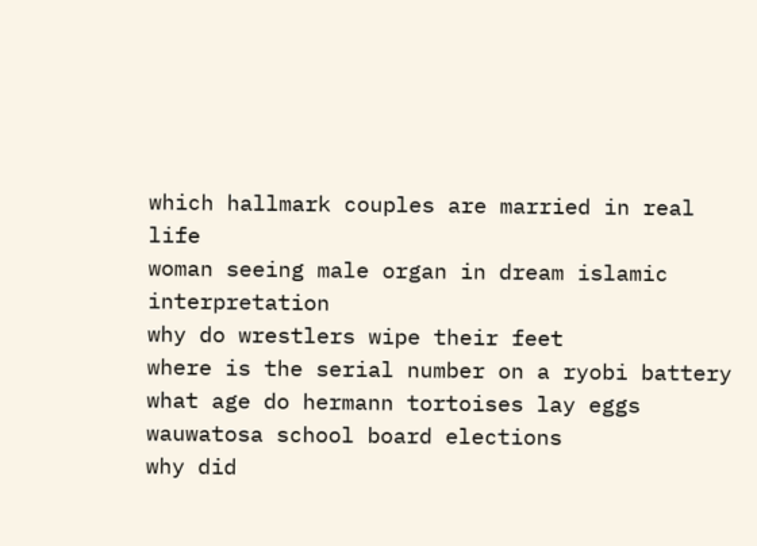which hallmark couples are married in real life
woman seeing male organ in dream islamic interpretation
why do wrestlers wipe their feet
where is the serial number on a ryobi battery
what age do hermann tortoises lay eggs
wauwatosa school board elections
why did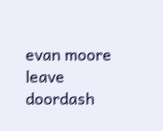evan moore leave doordash